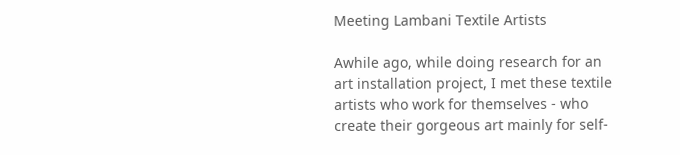Meeting Lambani Textile Artists

Awhile ago, while doing research for an art installation project, I met these textile artists who work for themselves - who create their gorgeous art mainly for self-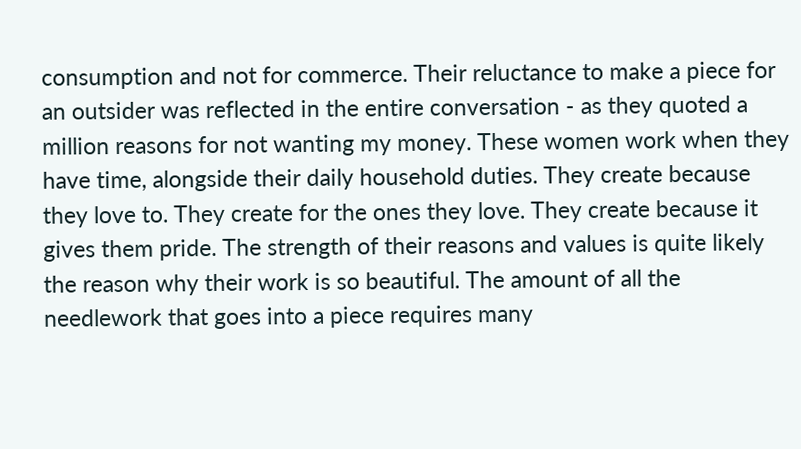consumption and not for commerce. Their reluctance to make a piece for an outsider was reflected in the entire conversation - as they quoted a million reasons for not wanting my money. These women work when they have time, alongside their daily household duties. They create because they love to. They create for the ones they love. They create because it gives them pride. The strength of their reasons and values is quite likely the reason why their work is so beautiful. The amount of all the needlework that goes into a piece requires many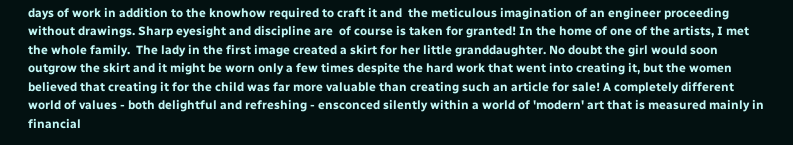days of work in addition to the knowhow required to craft it and  the meticulous imagination of an engineer proceeding without drawings. Sharp eyesight and discipline are  of course is taken for granted! In the home of one of the artists, I met the whole family.  The lady in the first image created a skirt for her little granddaughter. No doubt the girl would soon outgrow the skirt and it might be worn only a few times despite the hard work that went into creating it, but the women believed that creating it for the child was far more valuable than creating such an article for sale! A completely different world of values - both delightful and refreshing - ensconced silently within a world of 'modern' art that is measured mainly in financial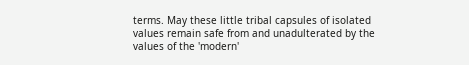terms. May these little tribal capsules of isolated values remain safe from and unadulterated by the values of the 'modern'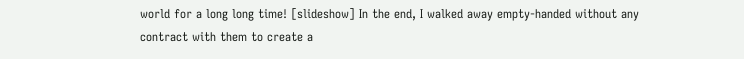world for a long long time! [slideshow] In the end, I walked away empty-handed without any contract with them to create a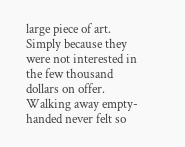large piece of art. Simply because they were not interested in the few thousand dollars on offer. Walking away empty-handed never felt so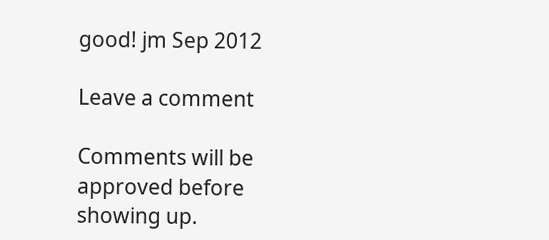good! jm Sep 2012

Leave a comment

Comments will be approved before showing up.